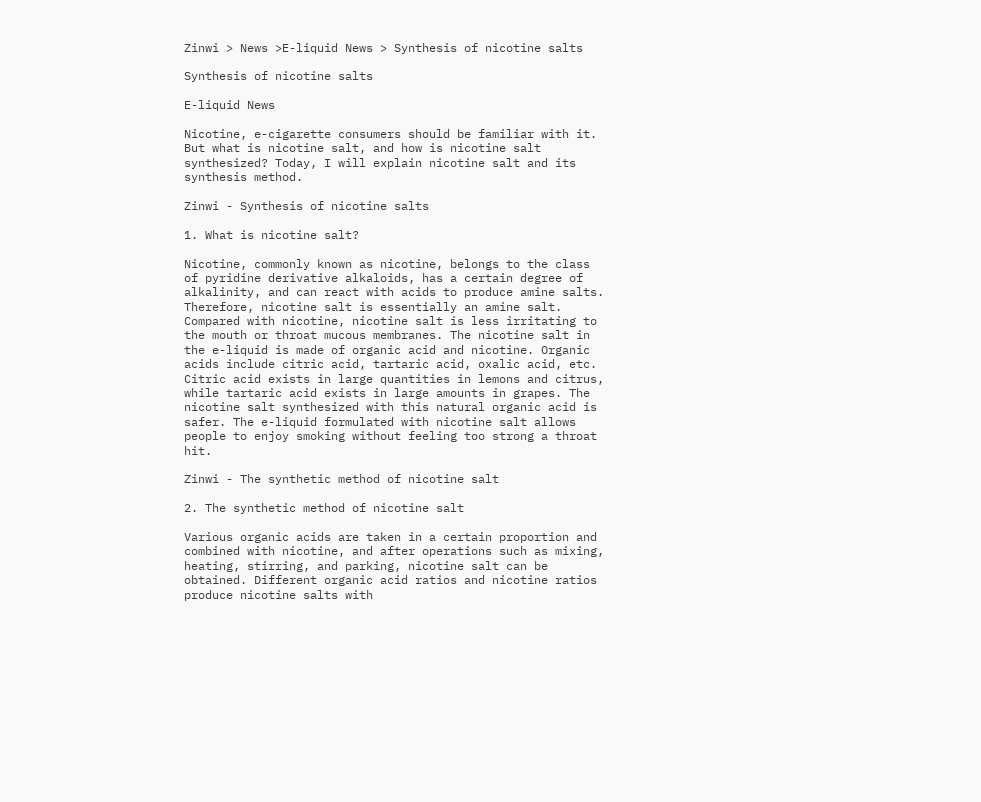Zinwi > News >E-liquid News > Synthesis of nicotine salts

Synthesis of nicotine salts

E-liquid News

Nicotine, e-cigarette consumers should be familiar with it. But what is nicotine salt, and how is nicotine salt synthesized? Today, I will explain nicotine salt and its synthesis method.

Zinwi - Synthesis of nicotine salts

1. What is nicotine salt?

Nicotine, commonly known as nicotine, belongs to the class of pyridine derivative alkaloids, has a certain degree of alkalinity, and can react with acids to produce amine salts. Therefore, nicotine salt is essentially an amine salt. Compared with nicotine, nicotine salt is less irritating to the mouth or throat mucous membranes. The nicotine salt in the e-liquid is made of organic acid and nicotine. Organic acids include citric acid, tartaric acid, oxalic acid, etc. Citric acid exists in large quantities in lemons and citrus, while tartaric acid exists in large amounts in grapes. The nicotine salt synthesized with this natural organic acid is safer. The e-liquid formulated with nicotine salt allows people to enjoy smoking without feeling too strong a throat hit.

Zinwi - The synthetic method of nicotine salt

2. The synthetic method of nicotine salt

Various organic acids are taken in a certain proportion and combined with nicotine, and after operations such as mixing, heating, stirring, and parking, nicotine salt can be obtained. Different organic acid ratios and nicotine ratios produce nicotine salts with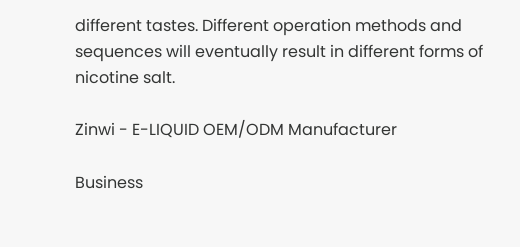different tastes. Different operation methods and sequences will eventually result in different forms of nicotine salt.

Zinwi - E-LIQUID OEM/ODM Manufacturer

Business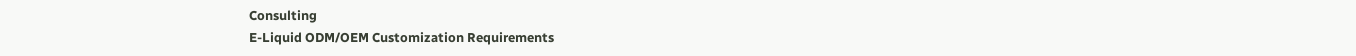Consulting
E-Liquid ODM/OEM Customization Requirements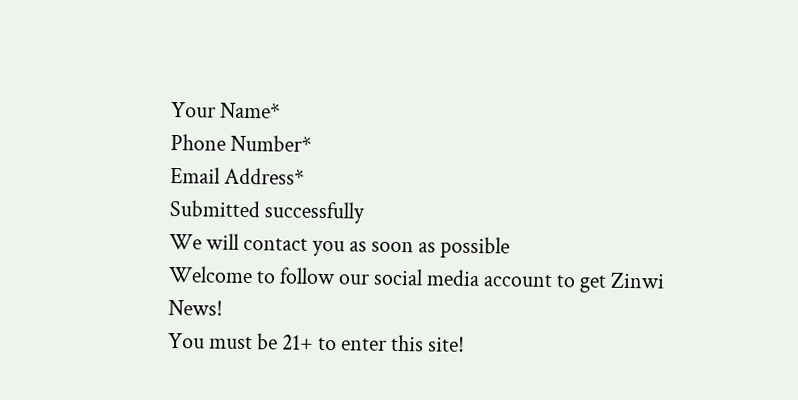Your Name*
Phone Number*
Email Address*
Submitted successfully
We will contact you as soon as possible
Welcome to follow our social media account to get Zinwi News!
You must be 21+ to enter this site!